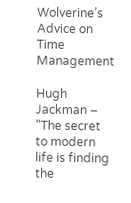Wolverine’s Advice on Time Management

Hugh Jackman – "The secret to modern life is finding the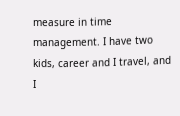measure in time management. I have two kids, career and I travel, and I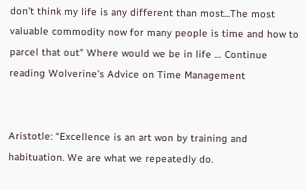don't think my life is any different than most...The most valuable commodity now for many people is time and how to parcel that out" Where would we be in life … Continue reading Wolverine’s Advice on Time Management


Aristotle: “Excellence is an art won by training and habituation. We are what we repeatedly do.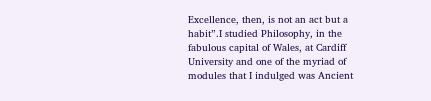Excellence, then, is not an act but a habit”.I studied Philosophy, in the fabulous capital of Wales, at Cardiff University and one of the myriad of modules that I indulged was Ancient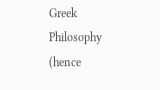Greek Philosophy (hence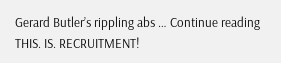Gerard Butler’s rippling abs … Continue reading THIS. IS. RECRUITMENT!